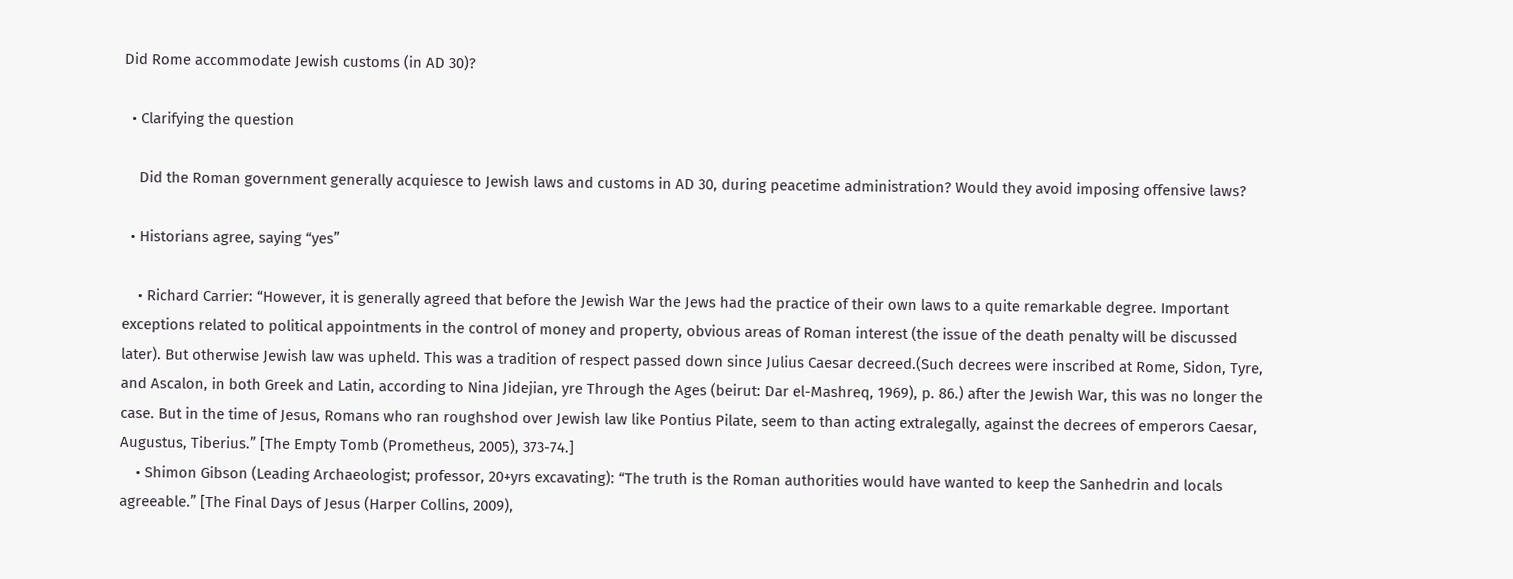Did Rome accommodate Jewish customs (in AD 30)?

  • Clarifying the question

    Did the Roman government generally acquiesce to Jewish laws and customs in AD 30, during peacetime administration? Would they avoid imposing offensive laws?

  • Historians agree, saying “yes”

    • Richard Carrier: “However, it is generally agreed that before the Jewish War the Jews had the practice of their own laws to a quite remarkable degree. Important exceptions related to political appointments in the control of money and property, obvious areas of Roman interest (the issue of the death penalty will be discussed later). But otherwise Jewish law was upheld. This was a tradition of respect passed down since Julius Caesar decreed.(Such decrees were inscribed at Rome, Sidon, Tyre, and Ascalon, in both Greek and Latin, according to Nina Jidejian, yre Through the Ages (beirut: Dar el-Mashreq, 1969), p. 86.) after the Jewish War, this was no longer the case. But in the time of Jesus, Romans who ran roughshod over Jewish law like Pontius Pilate, seem to than acting extralegally, against the decrees of emperors Caesar, Augustus, Tiberius.” [The Empty Tomb (Prometheus, 2005), 373-74.]
    • Shimon Gibson (Leading Archaeologist; professor, 20+yrs excavating): “The truth is the Roman authorities would have wanted to keep the Sanhedrin and locals agreeable.” [The Final Days of Jesus (Harper Collins, 2009),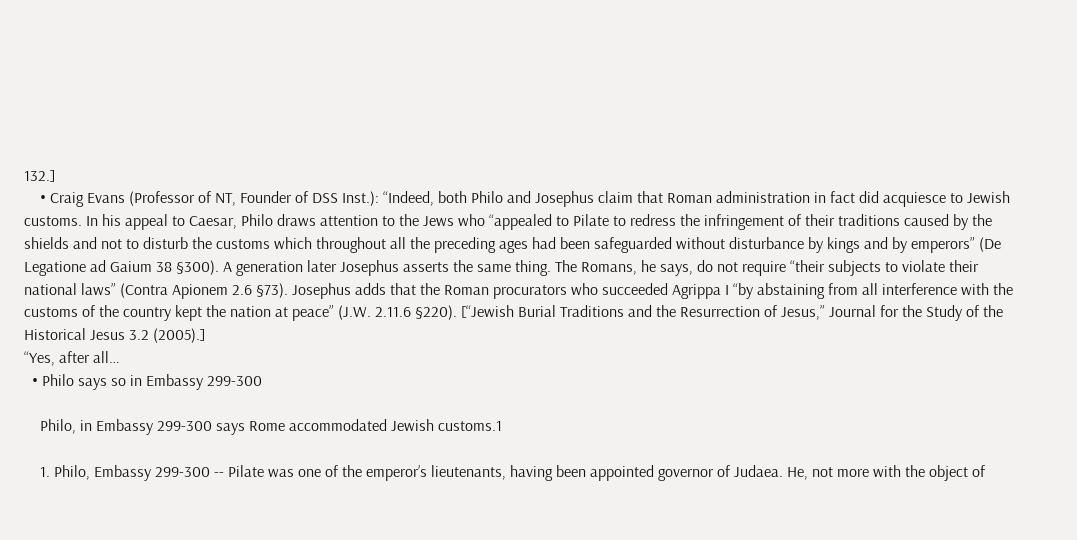132.]
    • Craig Evans (Professor of NT, Founder of DSS Inst.): “Indeed, both Philo and Josephus claim that Roman administration in fact did acquiesce to Jewish customs. In his appeal to Caesar, Philo draws attention to the Jews who “appealed to Pilate to redress the infringement of their traditions caused by the shields and not to disturb the customs which throughout all the preceding ages had been safeguarded without disturbance by kings and by emperors” (De Legatione ad Gaium 38 §300). A generation later Josephus asserts the same thing. The Romans, he says, do not require “their subjects to violate their national laws” (Contra Apionem 2.6 §73). Josephus adds that the Roman procurators who succeeded Agrippa I “by abstaining from all interference with the customs of the country kept the nation at peace” (J.W. 2.11.6 §220). [“Jewish Burial Traditions and the Resurrection of Jesus,” Journal for the Study of the Historical Jesus 3.2 (2005).]
“Yes, after all…
  • Philo says so in Embassy 299-300

    Philo, in Embassy 299-300 says Rome accommodated Jewish customs.1

    1. Philo, Embassy 299-300 -- Pilate was one of the emperor’s lieutenants, having been appointed governor of Judaea. He, not more with the object of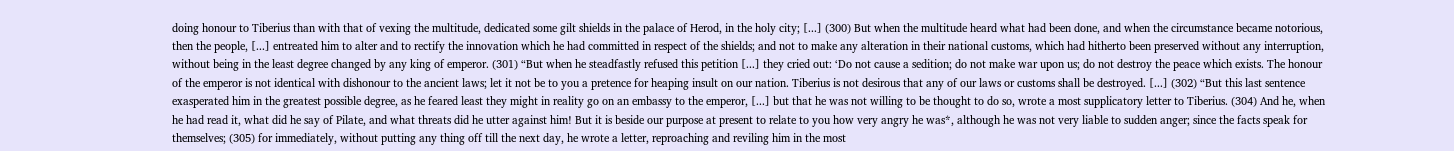doing honour to Tiberius than with that of vexing the multitude, dedicated some gilt shields in the palace of Herod, in the holy city; [...] (300) But when the multitude heard what had been done, and when the circumstance became notorious, then the people, [...] entreated him to alter and to rectify the innovation which he had committed in respect of the shields; and not to make any alteration in their national customs, which had hitherto been preserved without any interruption, without being in the least degree changed by any king of emperor. (301) “But when he steadfastly refused this petition [...] they cried out: ‘Do not cause a sedition; do not make war upon us; do not destroy the peace which exists. The honour of the emperor is not identical with dishonour to the ancient laws; let it not be to you a pretence for heaping insult on our nation. Tiberius is not desirous that any of our laws or customs shall be destroyed. [...] (302) “But this last sentence exasperated him in the greatest possible degree, as he feared least they might in reality go on an embassy to the emperor, [...] but that he was not willing to be thought to do so, wrote a most supplicatory letter to Tiberius. (304) And he, when he had read it, what did he say of Pilate, and what threats did he utter against him! But it is beside our purpose at present to relate to you how very angry he was*, although he was not very liable to sudden anger; since the facts speak for themselves; (305) for immediately, without putting any thing off till the next day, he wrote a letter, reproaching and reviling him in the most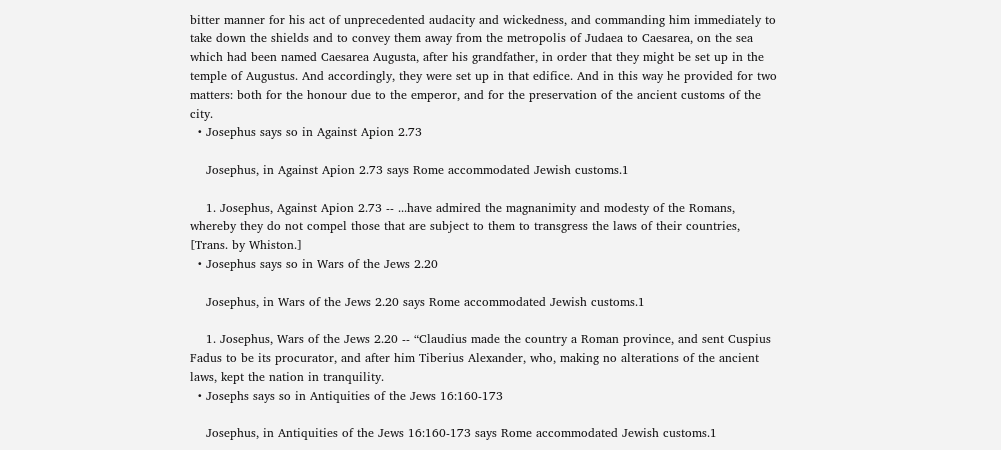bitter manner for his act of unprecedented audacity and wickedness, and commanding him immediately to take down the shields and to convey them away from the metropolis of Judaea to Caesarea, on the sea which had been named Caesarea Augusta, after his grandfather, in order that they might be set up in the temple of Augustus. And accordingly, they were set up in that edifice. And in this way he provided for two matters: both for the honour due to the emperor, and for the preservation of the ancient customs of the city.
  • Josephus says so in Against Apion 2.73

    Josephus, in Against Apion 2.73 says Rome accommodated Jewish customs.1

    1. Josephus, Against Apion 2.73 -- ...have admired the magnanimity and modesty of the Romans, whereby they do not compel those that are subject to them to transgress the laws of their countries, [Trans. by Whiston.]
  • Josephus says so in Wars of the Jews 2.20

    Josephus, in Wars of the Jews 2.20 says Rome accommodated Jewish customs.1

    1. Josephus, Wars of the Jews 2.20 -- “Claudius made the country a Roman province, and sent Cuspius Fadus to be its procurator, and after him Tiberius Alexander, who, making no alterations of the ancient laws, kept the nation in tranquility.
  • Josephs says so in Antiquities of the Jews 16:160-173

    Josephus, in Antiquities of the Jews 16:160-173 says Rome accommodated Jewish customs.1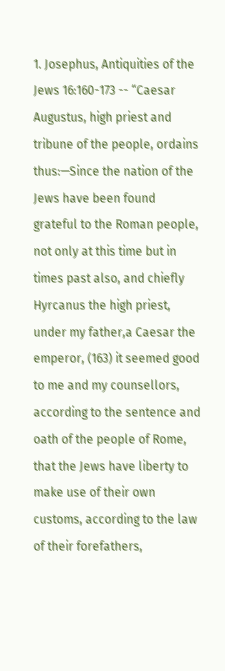1. Josephus, Antiquities of the Jews 16:160-173 -- “Caesar Augustus, high priest and tribune of the people, ordains thus:—Since the nation of the Jews have been found grateful to the Roman people, not only at this time but in times past also, and chiefly Hyrcanus the high priest, under my father,a Caesar the emperor, (163) it seemed good to me and my counsellors, according to the sentence and oath of the people of Rome, that the Jews have liberty to make use of their own customs, according to the law of their forefathers,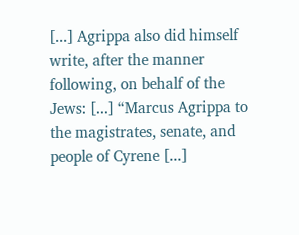[...] Agrippa also did himself write, after the manner following, on behalf of the Jews: [...] “Marcus Agrippa to the magistrates, senate, and people of Cyrene [...]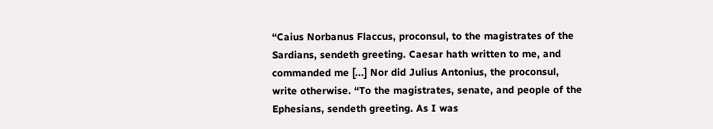“Caius Norbanus Flaccus, proconsul, to the magistrates of the Sardians, sendeth greeting. Caesar hath written to me, and commanded me [...] Nor did Julius Antonius, the proconsul, write otherwise. “To the magistrates, senate, and people of the Ephesians, sendeth greeting. As I was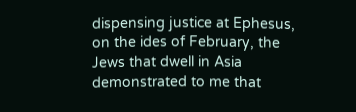dispensing justice at Ephesus, on the ides of February, the Jews that dwell in Asia demonstrated to me that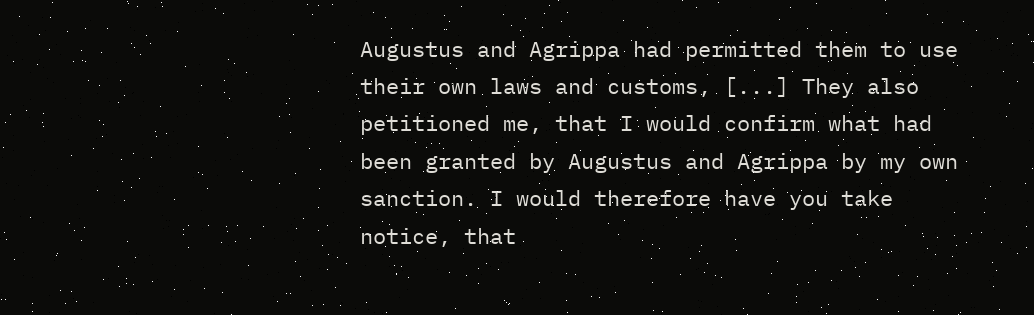Augustus and Agrippa had permitted them to use their own laws and customs, [...] They also petitioned me, that I would confirm what had been granted by Augustus and Agrippa by my own sanction. I would therefore have you take notice, that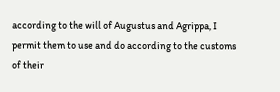according to the will of Augustus and Agrippa, I permit them to use and do according to the customs of their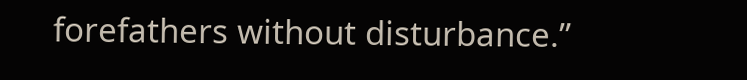forefathers without disturbance.”